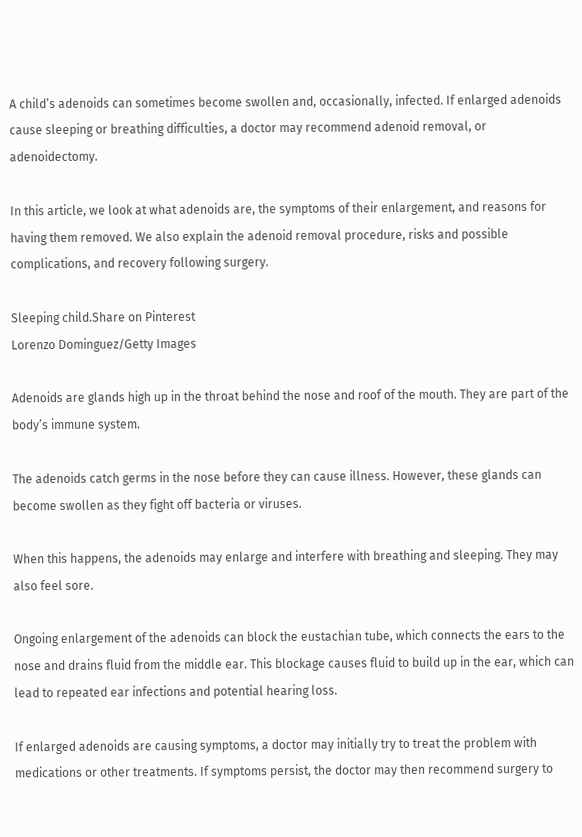A child’s adenoids can sometimes become swollen and, occasionally, infected. If enlarged adenoids cause sleeping or breathing difficulties, a doctor may recommend adenoid removal, or adenoidectomy.

In this article, we look at what adenoids are, the symptoms of their enlargement, and reasons for having them removed. We also explain the adenoid removal procedure, risks and possible complications, and recovery following surgery.

Sleeping child.Share on Pinterest
Lorenzo Dominguez/Getty Images

Adenoids are glands high up in the throat behind the nose and roof of the mouth. They are part of the body’s immune system.

The adenoids catch germs in the nose before they can cause illness. However, these glands can become swollen as they fight off bacteria or viruses.

When this happens, the adenoids may enlarge and interfere with breathing and sleeping. They may also feel sore.

Ongoing enlargement of the adenoids can block the eustachian tube, which connects the ears to the nose and drains fluid from the middle ear. This blockage causes fluid to build up in the ear, which can lead to repeated ear infections and potential hearing loss.

If enlarged adenoids are causing symptoms, a doctor may initially try to treat the problem with medications or other treatments. If symptoms persist, the doctor may then recommend surgery to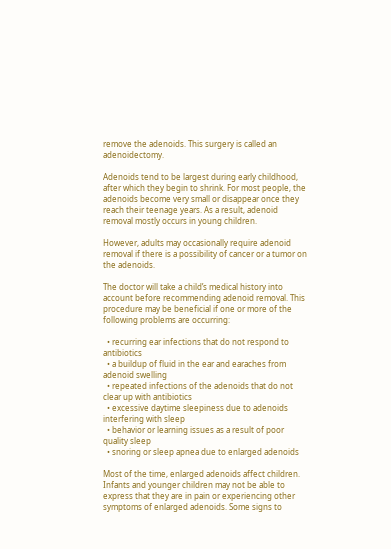remove the adenoids. This surgery is called an adenoidectomy.

Adenoids tend to be largest during early childhood, after which they begin to shrink. For most people, the adenoids become very small or disappear once they reach their teenage years. As a result, adenoid removal mostly occurs in young children.

However, adults may occasionally require adenoid removal if there is a possibility of cancer or a tumor on the adenoids.

The doctor will take a child’s medical history into account before recommending adenoid removal. This procedure may be beneficial if one or more of the following problems are occurring:

  • recurring ear infections that do not respond to antibiotics
  • a buildup of fluid in the ear and earaches from adenoid swelling
  • repeated infections of the adenoids that do not clear up with antibiotics
  • excessive daytime sleepiness due to adenoids interfering with sleep
  • behavior or learning issues as a result of poor quality sleep
  • snoring or sleep apnea due to enlarged adenoids

Most of the time, enlarged adenoids affect children. Infants and younger children may not be able to express that they are in pain or experiencing other symptoms of enlarged adenoids. Some signs to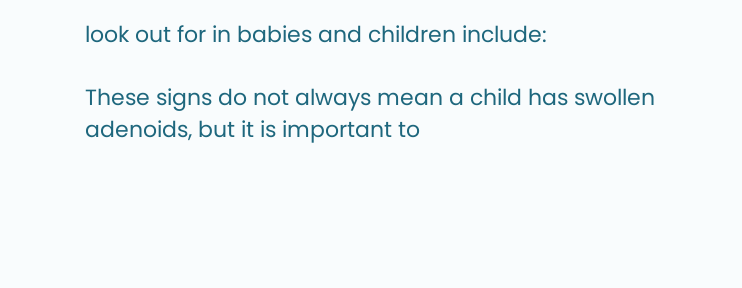look out for in babies and children include:

These signs do not always mean a child has swollen adenoids, but it is important to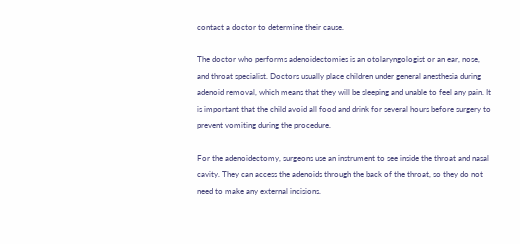contact a doctor to determine their cause.

The doctor who performs adenoidectomies is an otolaryngologist or an ear, nose, and throat specialist. Doctors usually place children under general anesthesia during adenoid removal, which means that they will be sleeping and unable to feel any pain. It is important that the child avoid all food and drink for several hours before surgery to prevent vomiting during the procedure.

For the adenoidectomy, surgeons use an instrument to see inside the throat and nasal cavity. They can access the adenoids through the back of the throat, so they do not need to make any external incisions.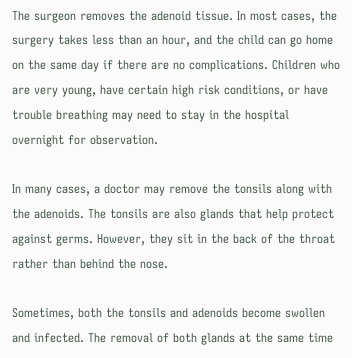The surgeon removes the adenoid tissue. In most cases, the surgery takes less than an hour, and the child can go home on the same day if there are no complications. Children who are very young, have certain high risk conditions, or have trouble breathing may need to stay in the hospital overnight for observation.

In many cases, a doctor may remove the tonsils along with the adenoids. The tonsils are also glands that help protect against germs. However, they sit in the back of the throat rather than behind the nose.

Sometimes, both the tonsils and adenoids become swollen and infected. The removal of both glands at the same time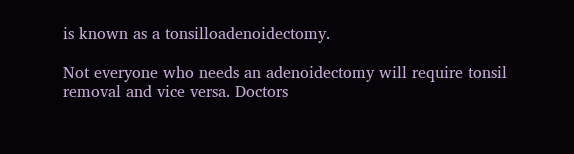is known as a tonsilloadenoidectomy.

Not everyone who needs an adenoidectomy will require tonsil removal and vice versa. Doctors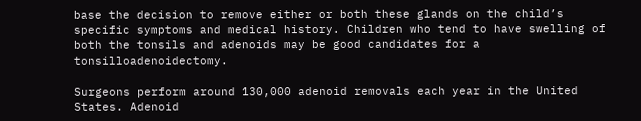base the decision to remove either or both these glands on the child’s specific symptoms and medical history. Children who tend to have swelling of both the tonsils and adenoids may be good candidates for a tonsilloadenoidectomy.

Surgeons perform around 130,000 adenoid removals each year in the United States. Adenoid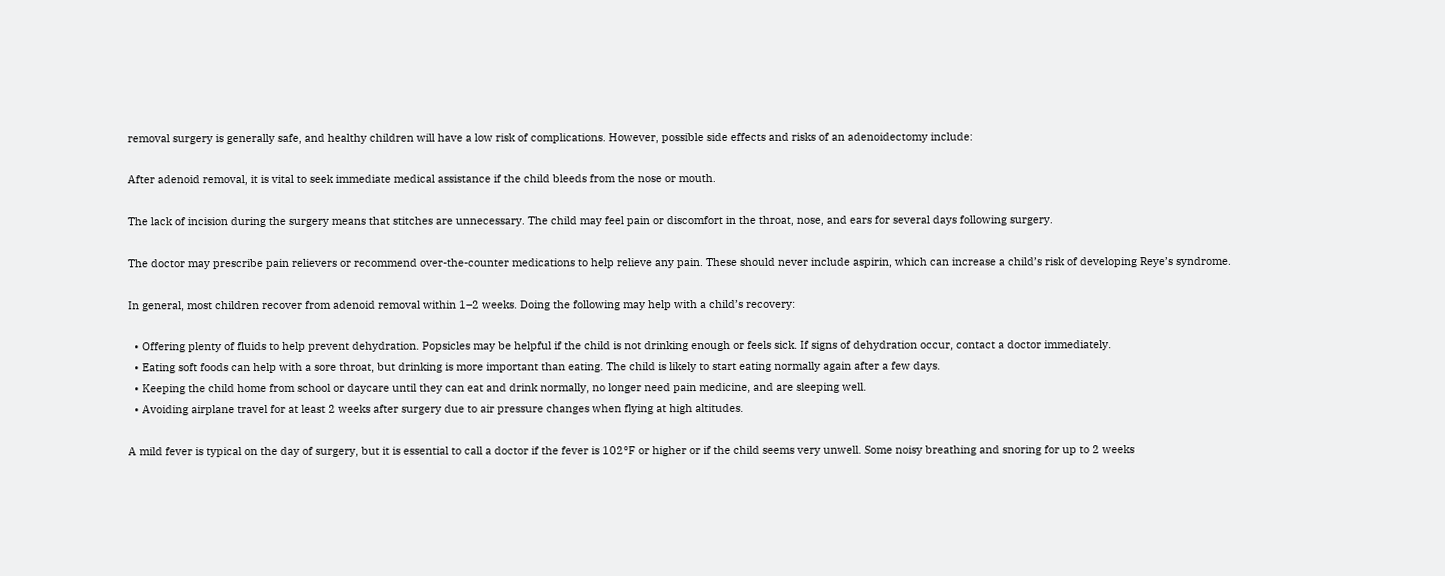removal surgery is generally safe, and healthy children will have a low risk of complications. However, possible side effects and risks of an adenoidectomy include:

After adenoid removal, it is vital to seek immediate medical assistance if the child bleeds from the nose or mouth.

The lack of incision during the surgery means that stitches are unnecessary. The child may feel pain or discomfort in the throat, nose, and ears for several days following surgery.

The doctor may prescribe pain relievers or recommend over-the-counter medications to help relieve any pain. These should never include aspirin, which can increase a child’s risk of developing Reye’s syndrome.

In general, most children recover from adenoid removal within 1–2 weeks. Doing the following may help with a child’s recovery:

  • Offering plenty of fluids to help prevent dehydration. Popsicles may be helpful if the child is not drinking enough or feels sick. If signs of dehydration occur, contact a doctor immediately.
  • Eating soft foods can help with a sore throat, but drinking is more important than eating. The child is likely to start eating normally again after a few days.
  • Keeping the child home from school or daycare until they can eat and drink normally, no longer need pain medicine, and are sleeping well.
  • Avoiding airplane travel for at least 2 weeks after surgery due to air pressure changes when flying at high altitudes.

A mild fever is typical on the day of surgery, but it is essential to call a doctor if the fever is 102°F or higher or if the child seems very unwell. Some noisy breathing and snoring for up to 2 weeks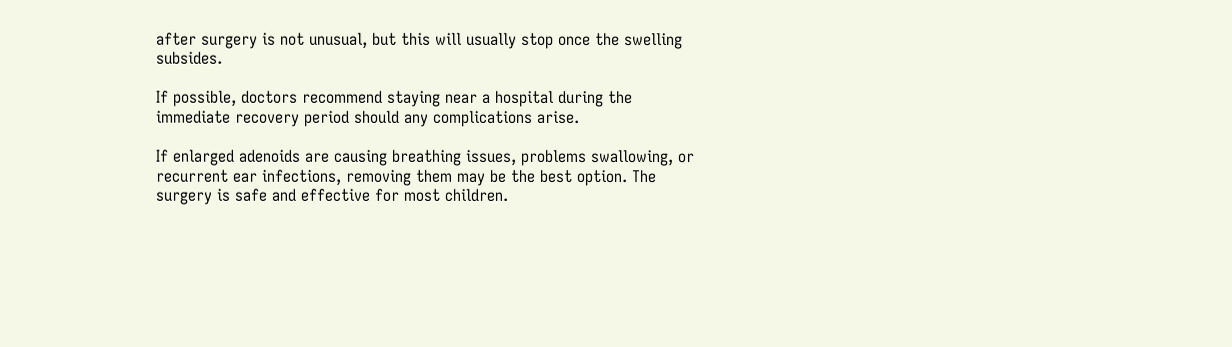after surgery is not unusual, but this will usually stop once the swelling subsides.

If possible, doctors recommend staying near a hospital during the immediate recovery period should any complications arise.

If enlarged adenoids are causing breathing issues, problems swallowing, or recurrent ear infections, removing them may be the best option. The surgery is safe and effective for most children.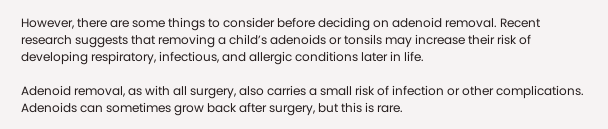However, there are some things to consider before deciding on adenoid removal. Recent research suggests that removing a child’s adenoids or tonsils may increase their risk of developing respiratory, infectious, and allergic conditions later in life.

Adenoid removal, as with all surgery, also carries a small risk of infection or other complications. Adenoids can sometimes grow back after surgery, but this is rare.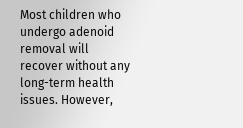Most children who undergo adenoid removal will recover without any long-term health issues. However,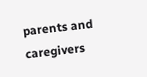parents and caregivers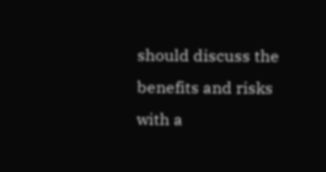should discuss the benefits and risks with a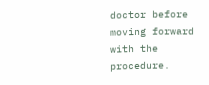doctor before moving forward with the procedure.